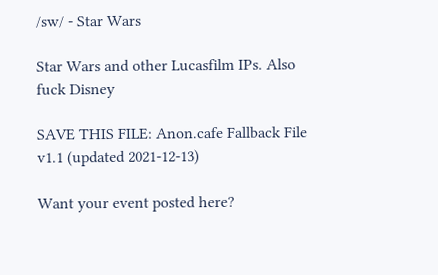/sw/ - Star Wars

Star Wars and other Lucasfilm IPs. Also fuck Disney

SAVE THIS FILE: Anon.cafe Fallback File v1.1 (updated 2021-12-13)

Want your event posted here?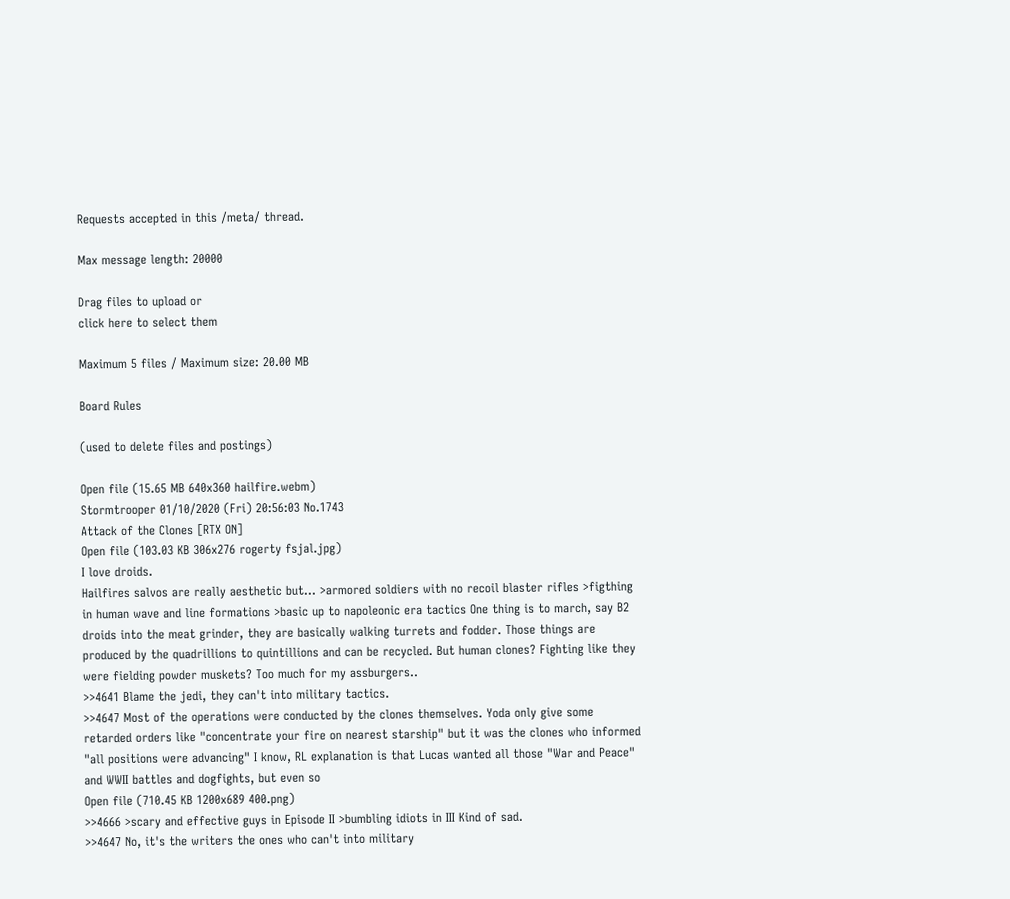Requests accepted in this /meta/ thread.

Max message length: 20000

Drag files to upload or
click here to select them

Maximum 5 files / Maximum size: 20.00 MB

Board Rules

(used to delete files and postings)

Open file (15.65 MB 640x360 hailfire.webm)
Stormtrooper 01/10/2020 (Fri) 20:56:03 No.1743
Attack of the Clones [RTX ON]
Open file (103.03 KB 306x276 rogerty fsjal.jpg)
I love droids.
Hailfires salvos are really aesthetic but... >armored soldiers with no recoil blaster rifles >figthing in human wave and line formations >basic up to napoleonic era tactics One thing is to march, say B2 droids into the meat grinder, they are basically walking turrets and fodder. Those things are produced by the quadrillions to quintillions and can be recycled. But human clones? Fighting like they were fielding powder muskets? Too much for my assburgers..
>>4641 Blame the jedi, they can't into military tactics.
>>4647 Most of the operations were conducted by the clones themselves. Yoda only give some retarded orders like "concentrate your fire on nearest starship" but it was the clones who informed "all positions were advancing" I know, RL explanation is that Lucas wanted all those "War and Peace" and WWII battles and dogfights, but even so
Open file (710.45 KB 1200x689 400.png)
>>4666 >scary and effective guys in Episode II >bumbling idiots in III Kind of sad.
>>4647 No, it's the writers the ones who can't into military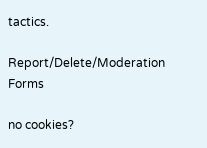tactics.

Report/Delete/Moderation Forms

no cookies?